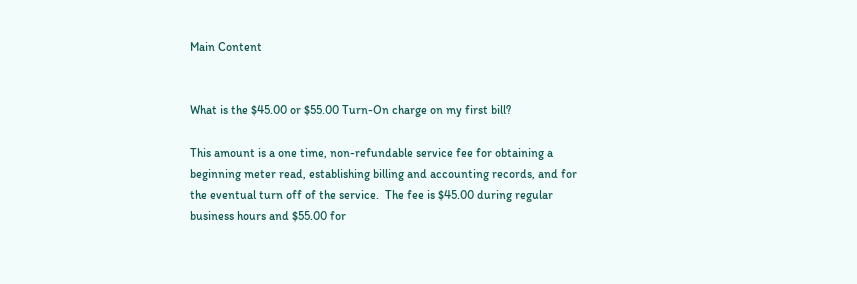Main Content


What is the $45.00 or $55.00 Turn-On charge on my first bill?

This amount is a one time, non-refundable service fee for obtaining a beginning meter read, establishing billing and accounting records, and for the eventual turn off of the service.  The fee is $45.00 during regular business hours and $55.00 for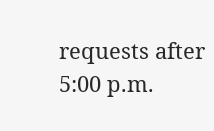requests after 5:00 p.m.